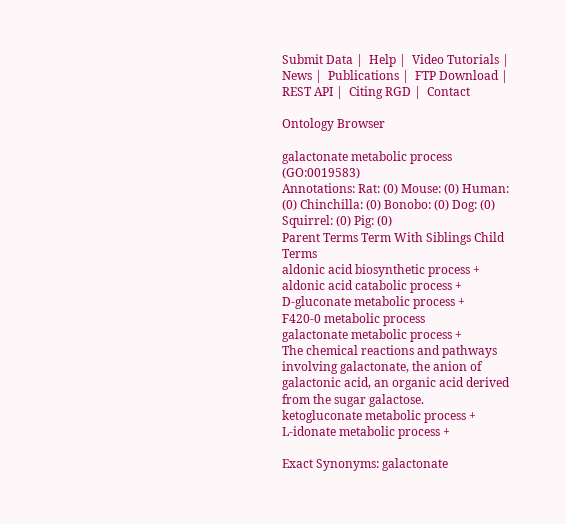Submit Data |  Help |  Video Tutorials |  News |  Publications |  FTP Download |  REST API |  Citing RGD |  Contact

Ontology Browser

galactonate metabolic process (GO:0019583)
Annotations: Rat: (0) Mouse: (0) Human: (0) Chinchilla: (0) Bonobo: (0) Dog: (0) Squirrel: (0) Pig: (0)
Parent Terms Term With Siblings Child Terms
aldonic acid biosynthetic process +
aldonic acid catabolic process +
D-gluconate metabolic process +
F420-0 metabolic process
galactonate metabolic process +
The chemical reactions and pathways involving galactonate, the anion of galactonic acid, an organic acid derived from the sugar galactose.
ketogluconate metabolic process +
L-idonate metabolic process +

Exact Synonyms: galactonate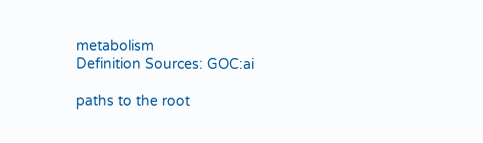metabolism
Definition Sources: GOC:ai

paths to the root